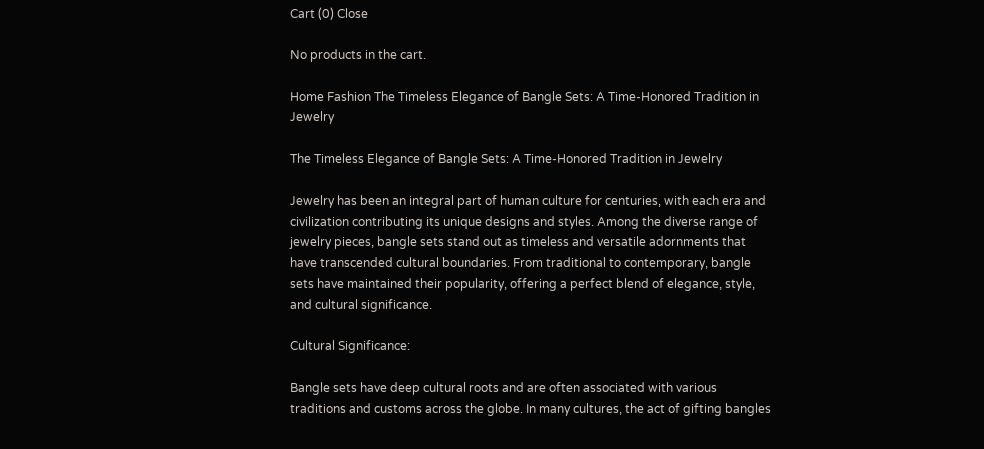Cart (0) Close

No products in the cart.

Home Fashion The Timeless Elegance of Bangle Sets: A Time-Honored Tradition in Jewelry

The Timeless Elegance of Bangle Sets: A Time-Honored Tradition in Jewelry

Jewelry has been an integral part of human culture for centuries, with each era and civilization contributing its unique designs and styles. Among the diverse range of jewelry pieces, bangle sets stand out as timeless and versatile adornments that have transcended cultural boundaries. From traditional to contemporary, bangle sets have maintained their popularity, offering a perfect blend of elegance, style, and cultural significance.

Cultural Significance:

Bangle sets have deep cultural roots and are often associated with various traditions and customs across the globe. In many cultures, the act of gifting bangles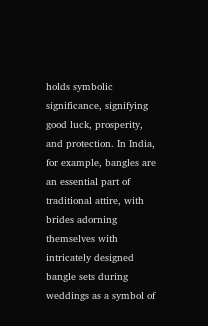holds symbolic significance, signifying good luck, prosperity, and protection. In India, for example, bangles are an essential part of traditional attire, with brides adorning themselves with intricately designed bangle sets during weddings as a symbol of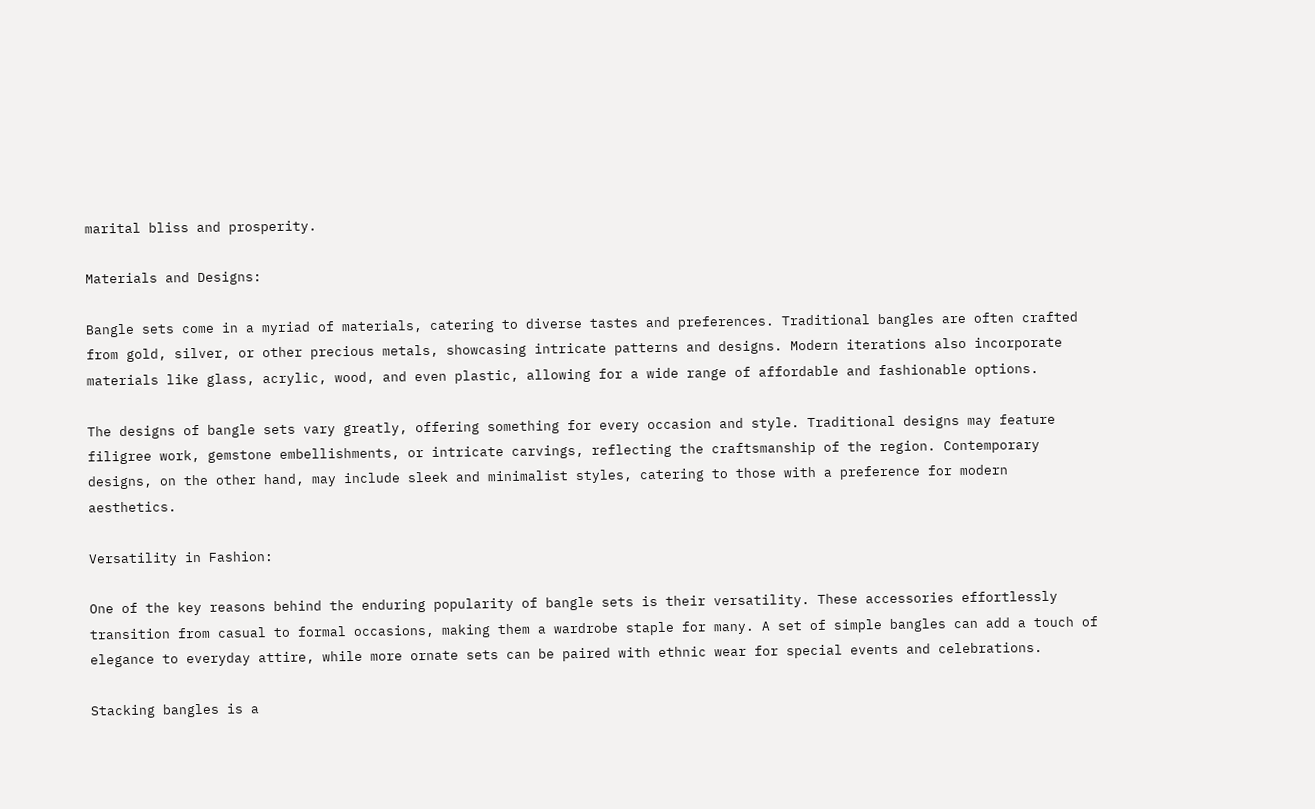marital bliss and prosperity.

Materials and Designs:

Bangle sets come in a myriad of materials, catering to diverse tastes and preferences. Traditional bangles are often crafted from gold, silver, or other precious metals, showcasing intricate patterns and designs. Modern iterations also incorporate materials like glass, acrylic, wood, and even plastic, allowing for a wide range of affordable and fashionable options.

The designs of bangle sets vary greatly, offering something for every occasion and style. Traditional designs may feature filigree work, gemstone embellishments, or intricate carvings, reflecting the craftsmanship of the region. Contemporary designs, on the other hand, may include sleek and minimalist styles, catering to those with a preference for modern aesthetics.

Versatility in Fashion:

One of the key reasons behind the enduring popularity of bangle sets is their versatility. These accessories effortlessly transition from casual to formal occasions, making them a wardrobe staple for many. A set of simple bangles can add a touch of elegance to everyday attire, while more ornate sets can be paired with ethnic wear for special events and celebrations.

Stacking bangles is a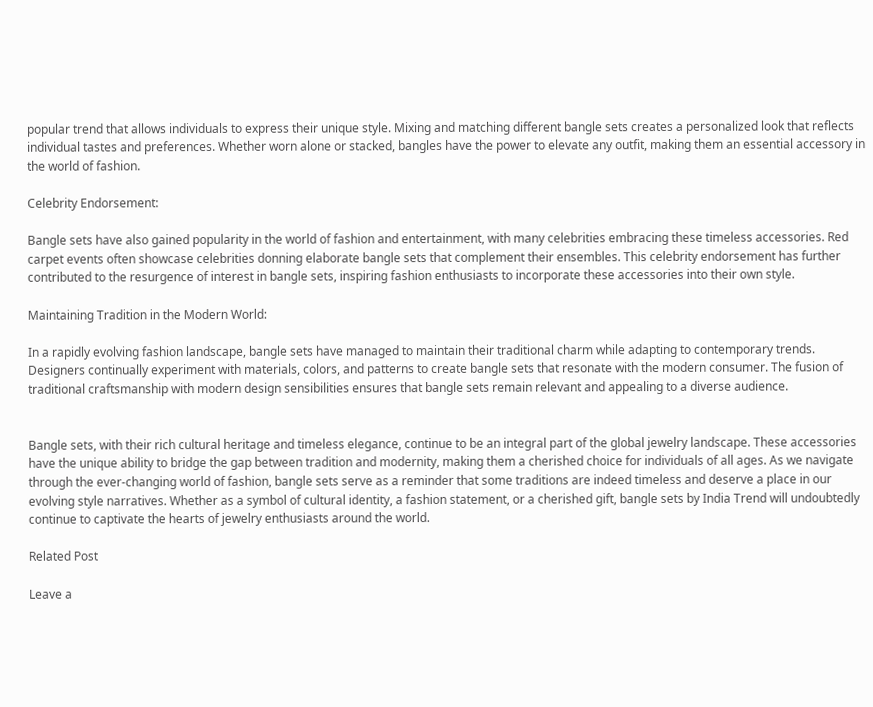popular trend that allows individuals to express their unique style. Mixing and matching different bangle sets creates a personalized look that reflects individual tastes and preferences. Whether worn alone or stacked, bangles have the power to elevate any outfit, making them an essential accessory in the world of fashion.

Celebrity Endorsement:

Bangle sets have also gained popularity in the world of fashion and entertainment, with many celebrities embracing these timeless accessories. Red carpet events often showcase celebrities donning elaborate bangle sets that complement their ensembles. This celebrity endorsement has further contributed to the resurgence of interest in bangle sets, inspiring fashion enthusiasts to incorporate these accessories into their own style.

Maintaining Tradition in the Modern World:

In a rapidly evolving fashion landscape, bangle sets have managed to maintain their traditional charm while adapting to contemporary trends. Designers continually experiment with materials, colors, and patterns to create bangle sets that resonate with the modern consumer. The fusion of traditional craftsmanship with modern design sensibilities ensures that bangle sets remain relevant and appealing to a diverse audience.


Bangle sets, with their rich cultural heritage and timeless elegance, continue to be an integral part of the global jewelry landscape. These accessories have the unique ability to bridge the gap between tradition and modernity, making them a cherished choice for individuals of all ages. As we navigate through the ever-changing world of fashion, bangle sets serve as a reminder that some traditions are indeed timeless and deserve a place in our evolving style narratives. Whether as a symbol of cultural identity, a fashion statement, or a cherished gift, bangle sets by India Trend will undoubtedly continue to captivate the hearts of jewelry enthusiasts around the world.

Related Post

Leave a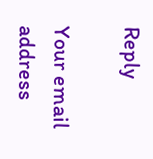Reply

Your email address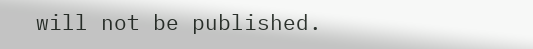will not be published.